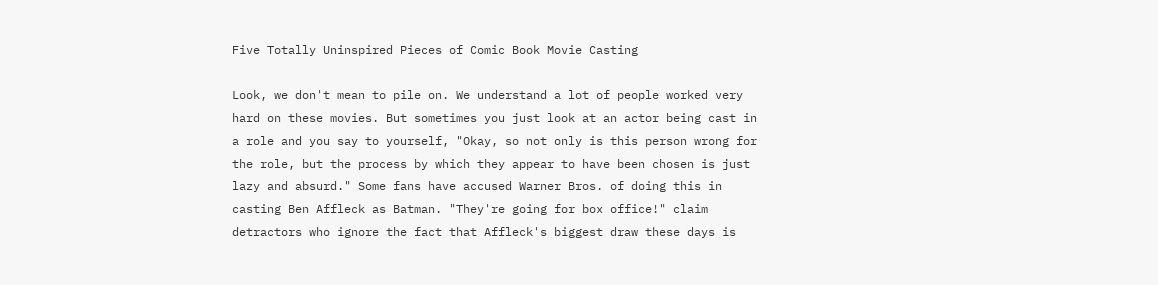Five Totally Uninspired Pieces of Comic Book Movie Casting

Look, we don't mean to pile on. We understand a lot of people worked very hard on these movies. But sometimes you just look at an actor being cast in a role and you say to yourself, "Okay, so not only is this person wrong for the role, but the process by which they appear to have been chosen is just lazy and absurd." Some fans have accused Warner Bros. of doing this in casting Ben Affleck as Batman. "They're going for box office!" claim detractors who ignore the fact that Affleck's biggest draw these days is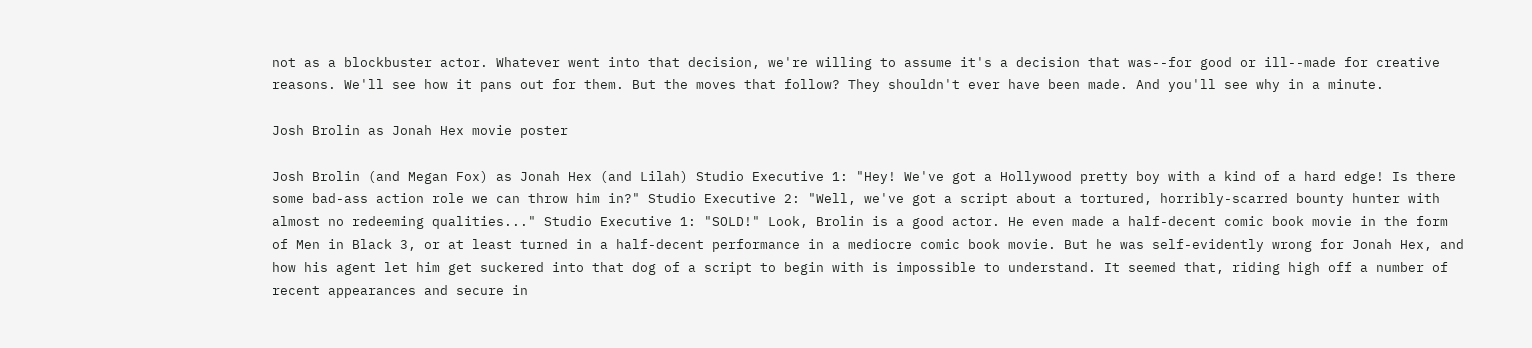not as a blockbuster actor. Whatever went into that decision, we're willing to assume it's a decision that was--for good or ill--made for creative reasons. We'll see how it pans out for them. But the moves that follow? They shouldn't ever have been made. And you'll see why in a minute.

Josh Brolin as Jonah Hex movie poster

Josh Brolin (and Megan Fox) as Jonah Hex (and Lilah) Studio Executive 1: "Hey! We've got a Hollywood pretty boy with a kind of a hard edge! Is there some bad-ass action role we can throw him in?" Studio Executive 2: "Well, we've got a script about a tortured, horribly-scarred bounty hunter with almost no redeeming qualities..." Studio Executive 1: "SOLD!" Look, Brolin is a good actor. He even made a half-decent comic book movie in the form of Men in Black 3, or at least turned in a half-decent performance in a mediocre comic book movie. But he was self-evidently wrong for Jonah Hex, and how his agent let him get suckered into that dog of a script to begin with is impossible to understand. It seemed that, riding high off a number of recent appearances and secure in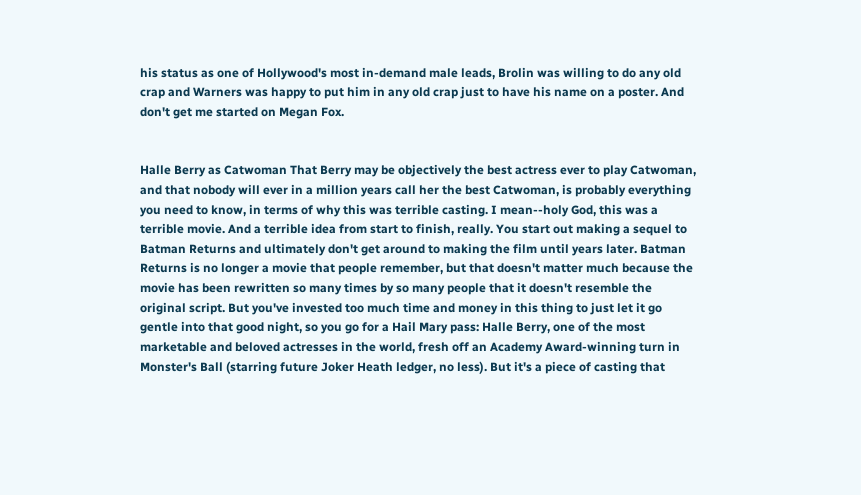his status as one of Hollywood's most in-demand male leads, Brolin was willing to do any old crap and Warners was happy to put him in any old crap just to have his name on a poster. And don't get me started on Megan Fox.


Halle Berry as Catwoman That Berry may be objectively the best actress ever to play Catwoman, and that nobody will ever in a million years call her the best Catwoman, is probably everything you need to know, in terms of why this was terrible casting. I mean--holy God, this was a terrible movie. And a terrible idea from start to finish, really. You start out making a sequel to Batman Returns and ultimately don't get around to making the film until years later. Batman Returns is no longer a movie that people remember, but that doesn't matter much because the movie has been rewritten so many times by so many people that it doesn't resemble the original script. But you've invested too much time and money in this thing to just let it go gentle into that good night, so you go for a Hail Mary pass: Halle Berry, one of the most marketable and beloved actresses in the world, fresh off an Academy Award-winning turn in Monster's Ball (starring future Joker Heath ledger, no less). But it's a piece of casting that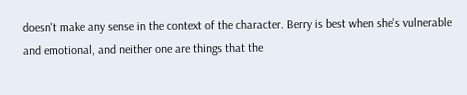doesn't make any sense in the context of the character. Berry is best when she's vulnerable and emotional, and neither one are things that the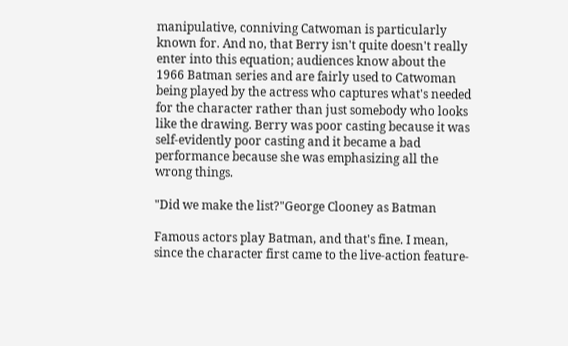manipulative, conniving Catwoman is particularly known for. And no, that Berry isn't quite doesn't really enter into this equation; audiences know about the 1966 Batman series and are fairly used to Catwoman being played by the actress who captures what's needed for the character rather than just somebody who looks like the drawing. Berry was poor casting because it was self-evidently poor casting and it became a bad performance because she was emphasizing all the wrong things.

"Did we make the list?"George Clooney as Batman

Famous actors play Batman, and that's fine. I mean, since the character first came to the live-action feature-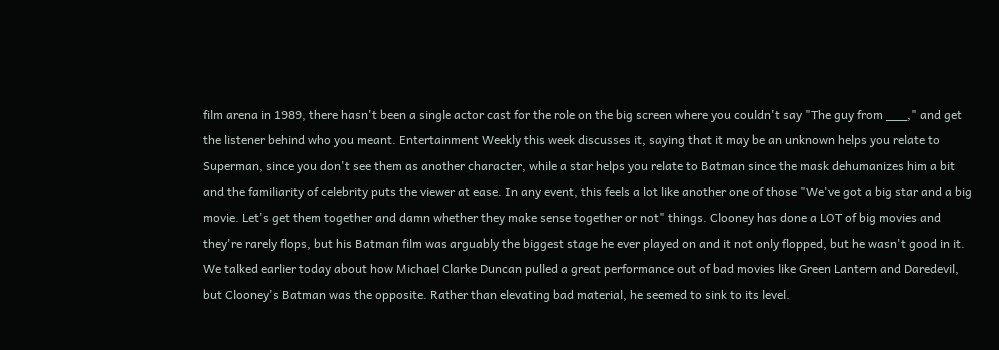film arena in 1989, there hasn't been a single actor cast for the role on the big screen where you couldn't say "The guy from ___," and get the listener behind who you meant. Entertainment Weekly this week discusses it, saying that it may be an unknown helps you relate to Superman, since you don't see them as another character, while a star helps you relate to Batman since the mask dehumanizes him a bit and the familiarity of celebrity puts the viewer at ease. In any event, this feels a lot like another one of those "We've got a big star and a big movie. Let's get them together and damn whether they make sense together or not" things. Clooney has done a LOT of big movies and they're rarely flops, but his Batman film was arguably the biggest stage he ever played on and it not only flopped, but he wasn't good in it. We talked earlier today about how Michael Clarke Duncan pulled a great performance out of bad movies like Green Lantern and Daredevil, but Clooney's Batman was the opposite. Rather than elevating bad material, he seemed to sink to its level.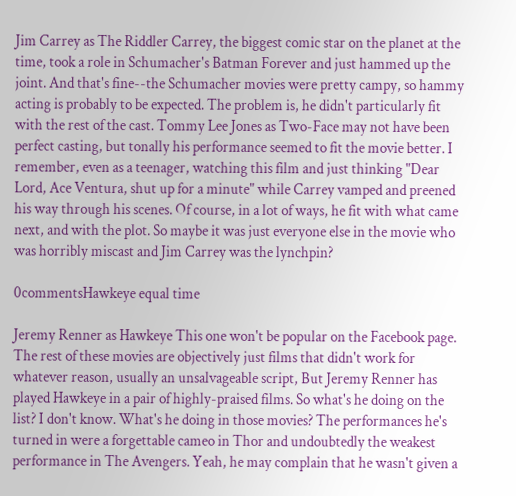Jim Carrey as The Riddler Carrey, the biggest comic star on the planet at the time, took a role in Schumacher's Batman Forever and just hammed up the joint. And that's fine--the Schumacher movies were pretty campy, so hammy acting is probably to be expected. The problem is, he didn't particularly fit with the rest of the cast. Tommy Lee Jones as Two-Face may not have been perfect casting, but tonally his performance seemed to fit the movie better. I remember, even as a teenager, watching this film and just thinking "Dear Lord, Ace Ventura, shut up for a minute" while Carrey vamped and preened his way through his scenes. Of course, in a lot of ways, he fit with what came next, and with the plot. So maybe it was just everyone else in the movie who was horribly miscast and Jim Carrey was the lynchpin?

0commentsHawkeye equal time

Jeremy Renner as Hawkeye This one won't be popular on the Facebook page. The rest of these movies are objectively just films that didn't work for whatever reason, usually an unsalvageable script, But Jeremy Renner has played Hawkeye in a pair of highly-praised films. So what's he doing on the list? I don't know. What's he doing in those movies? The performances he's turned in were a forgettable cameo in Thor and undoubtedly the weakest performance in The Avengers. Yeah, he may complain that he wasn't given a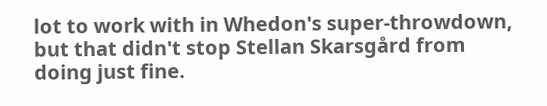lot to work with in Whedon's super-throwdown, but that didn't stop Stellan Skarsgård from doing just fine.